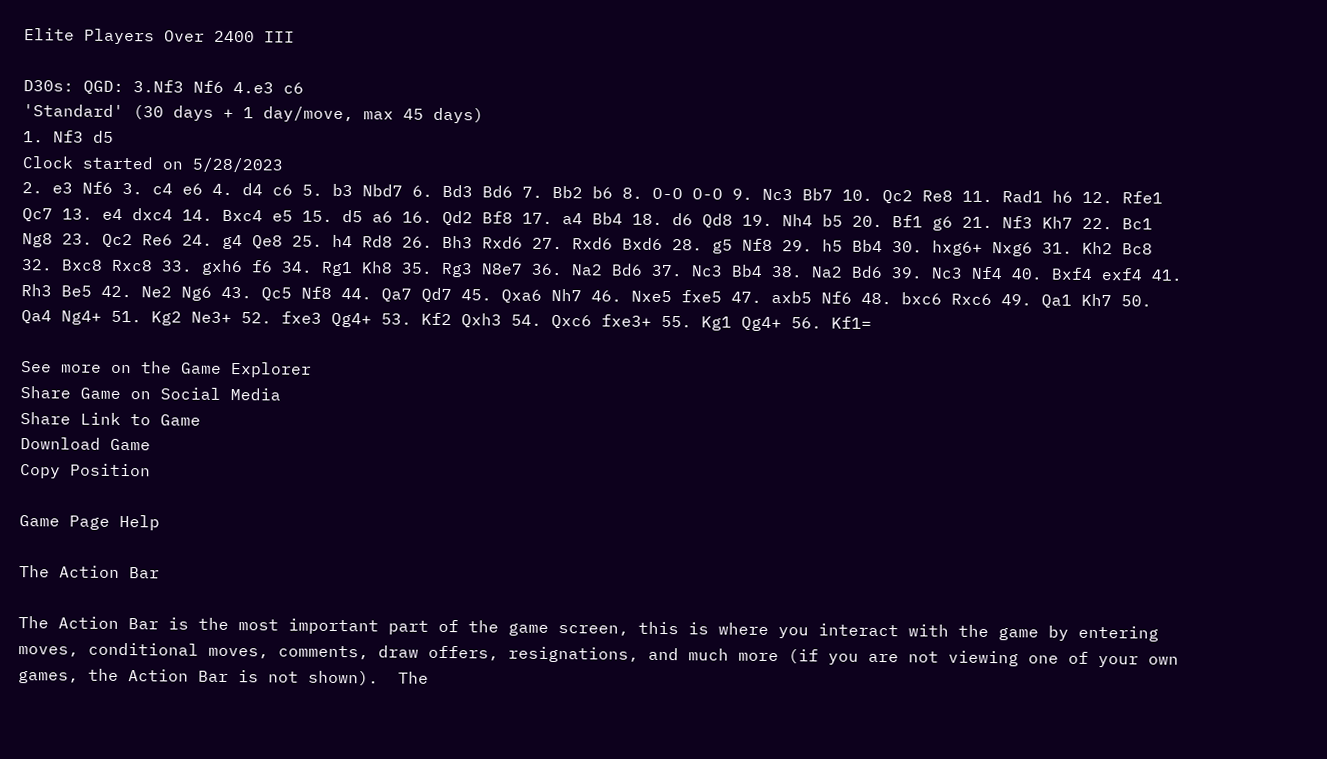Elite Players Over 2400 III

D30s: QGD: 3.Nf3 Nf6 4.e3 c6
'Standard' (30 days + 1 day/move, max 45 days)
1. Nf3 d5
Clock started on 5/28/2023
2. e3 Nf6 3. c4 e6 4. d4 c6 5. b3 Nbd7 6. Bd3 Bd6 7. Bb2 b6 8. O-O O-O 9. Nc3 Bb7 10. Qc2 Re8 11. Rad1 h6 12. Rfe1 Qc7 13. e4 dxc4 14. Bxc4 e5 15. d5 a6 16. Qd2 Bf8 17. a4 Bb4 18. d6 Qd8 19. Nh4 b5 20. Bf1 g6 21. Nf3 Kh7 22. Bc1 Ng8 23. Qc2 Re6 24. g4 Qe8 25. h4 Rd8 26. Bh3 Rxd6 27. Rxd6 Bxd6 28. g5 Nf8 29. h5 Bb4 30. hxg6+ Nxg6 31. Kh2 Bc8 32. Bxc8 Rxc8 33. gxh6 f6 34. Rg1 Kh8 35. Rg3 N8e7 36. Na2 Bd6 37. Nc3 Bb4 38. Na2 Bd6 39. Nc3 Nf4 40. Bxf4 exf4 41. Rh3 Be5 42. Ne2 Ng6 43. Qc5 Nf8 44. Qa7 Qd7 45. Qxa6 Nh7 46. Nxe5 fxe5 47. axb5 Nf6 48. bxc6 Rxc6 49. Qa1 Kh7 50. Qa4 Ng4+ 51. Kg2 Ne3+ 52. fxe3 Qg4+ 53. Kf2 Qxh3 54. Qxc6 fxe3+ 55. Kg1 Qg4+ 56. Kf1=

See more on the Game Explorer
Share Game on Social Media
Share Link to Game
Download Game
Copy Position

Game Page Help

The Action Bar

The Action Bar is the most important part of the game screen, this is where you interact with the game by entering moves, conditional moves, comments, draw offers, resignations, and much more (if you are not viewing one of your own games, the Action Bar is not shown).  The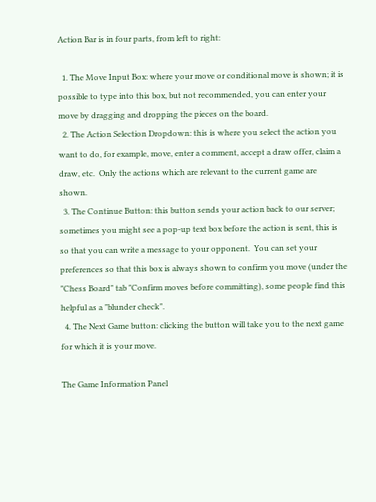Action Bar is in four parts, from left to right:

  1. The Move Input Box: where your move or conditional move is shown; it is possible to type into this box, but not recommended, you can enter your move by dragging and dropping the pieces on the board.
  2. The Action Selection Dropdown: this is where you select the action you want to do, for example, move, enter a comment, accept a draw offer, claim a draw, etc.  Only the actions which are relevant to the current game are shown.
  3. The Continue Button: this button sends your action back to our server; sometimes you might see a pop-up text box before the action is sent, this is so that you can write a message to your opponent.  You can set your preferences so that this box is always shown to confirm you move (under the "Chess Board" tab "Confirm moves before committing), some people find this helpful as a "blunder check".
  4. The Next Game button: clicking the button will take you to the next game for which it is your move.

The Game Information Panel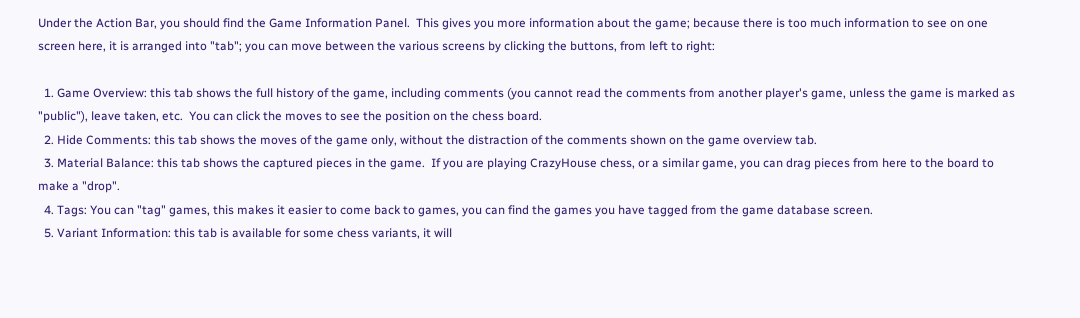Under the Action Bar, you should find the Game Information Panel.  This gives you more information about the game; because there is too much information to see on one screen here, it is arranged into "tab"; you can move between the various screens by clicking the buttons, from left to right:

  1. Game Overview: this tab shows the full history of the game, including comments (you cannot read the comments from another player's game, unless the game is marked as "public"), leave taken, etc.  You can click the moves to see the position on the chess board.
  2. Hide Comments: this tab shows the moves of the game only, without the distraction of the comments shown on the game overview tab.
  3. Material Balance: this tab shows the captured pieces in the game.  If you are playing CrazyHouse chess, or a similar game, you can drag pieces from here to the board to make a "drop".
  4. Tags: You can "tag" games, this makes it easier to come back to games, you can find the games you have tagged from the game database screen.
  5. Variant Information: this tab is available for some chess variants, it will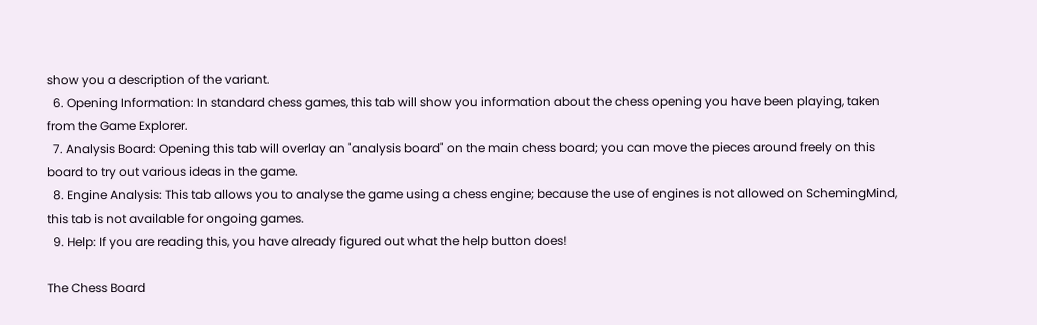show you a description of the variant.
  6. Opening Information: In standard chess games, this tab will show you information about the chess opening you have been playing, taken from the Game Explorer.
  7. Analysis Board: Opening this tab will overlay an "analysis board" on the main chess board; you can move the pieces around freely on this board to try out various ideas in the game.
  8. Engine Analysis: This tab allows you to analyse the game using a chess engine; because the use of engines is not allowed on SchemingMind, this tab is not available for ongoing games.
  9. Help: If you are reading this, you have already figured out what the help button does!

The Chess Board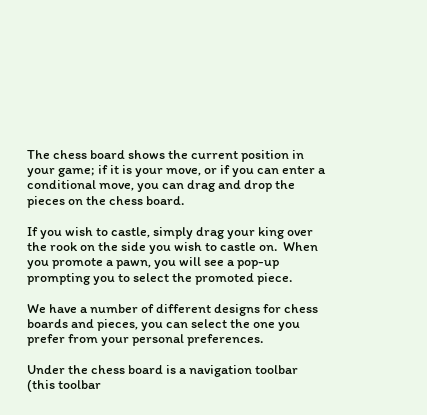The chess board shows the current position in your game; if it is your move, or if you can enter a conditional move, you can drag and drop the pieces on the chess board.

If you wish to castle, simply drag your king over the rook on the side you wish to castle on.  When you promote a pawn, you will see a pop-up prompting you to select the promoted piece.

We have a number of different designs for chess boards and pieces, you can select the one you prefer from your personal preferences.

Under the chess board is a navigation toolbar (this toolbar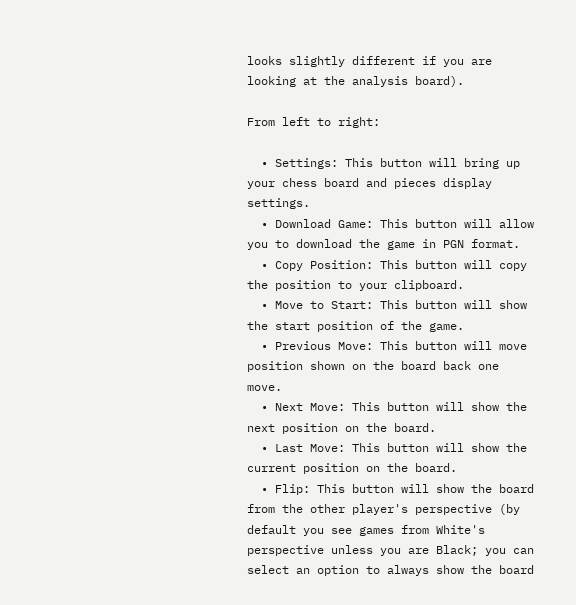looks slightly different if you are looking at the analysis board).

From left to right:

  • Settings: This button will bring up your chess board and pieces display settings.
  • Download Game: This button will allow you to download the game in PGN format.
  • Copy Position: This button will copy the position to your clipboard.
  • Move to Start: This button will show the start position of the game.
  • Previous Move: This button will move position shown on the board back one move.
  • Next Move: This button will show the next position on the board.
  • Last Move: This button will show the current position on the board.
  • Flip: This button will show the board from the other player's perspective (by default you see games from White's perspective unless you are Black; you can select an option to always show the board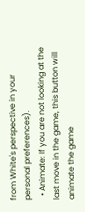from White's perspective in your personal preferences).
  • Animate: If you are not looking at the last move in the game, this button will animate the game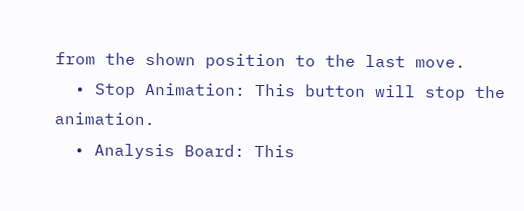from the shown position to the last move.
  • Stop Animation: This button will stop the animation.
  • Analysis Board: This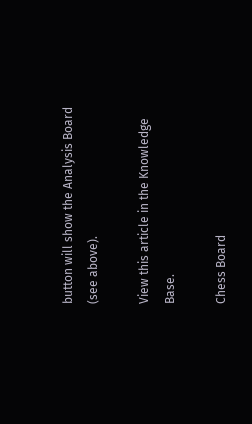button will show the Analysis Board (see above).

View this article in the Knowledge Base.

Chess Board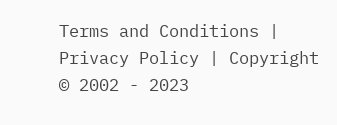Terms and Conditions | Privacy Policy | Copyright © 2002 - 2023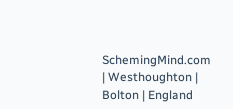SchemingMind.com | Westhoughton | Bolton | England